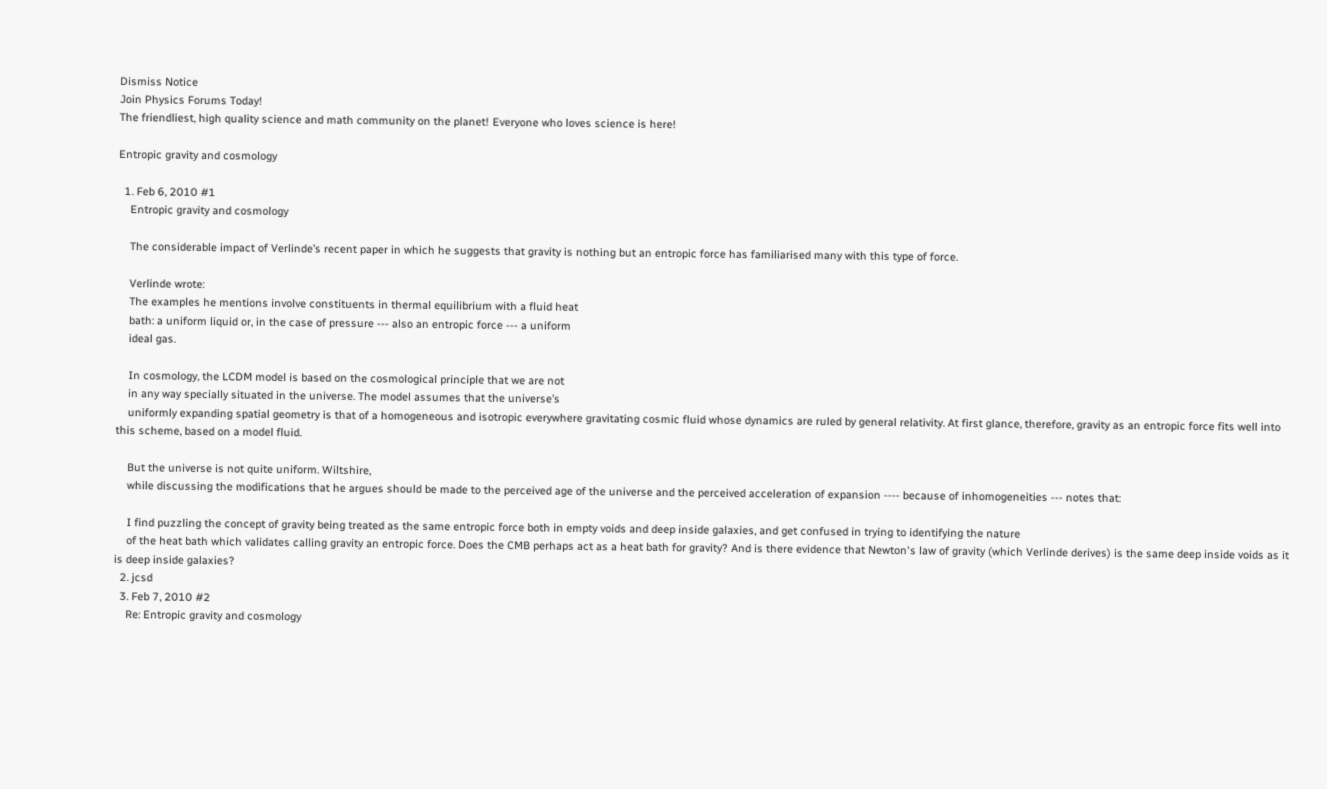Dismiss Notice
Join Physics Forums Today!
The friendliest, high quality science and math community on the planet! Everyone who loves science is here!

Entropic gravity and cosmology

  1. Feb 6, 2010 #1
    Entropic gravity and cosmology

    The considerable impact of Verlinde’s recent paper in which he suggests that gravity is nothing but an entropic force has familiarised many with this type of force.

    Verlinde wrote:
    The examples he mentions involve constituents in thermal equilibrium with a fluid heat
    bath: a uniform liquid or, in the case of pressure --- also an entropic force --- a uniform
    ideal gas.

    In cosmology, the LCDM model is based on the cosmological principle that we are not
    in any way specially situated in the universe. The model assumes that the universe’s
    uniformly expanding spatial geometry is that of a homogeneous and isotropic everywhere gravitating cosmic fluid whose dynamics are ruled by general relativity. At first glance, therefore, gravity as an entropic force fits well into this scheme, based on a model fluid.

    But the universe is not quite uniform. Wiltshire,
    while discussing the modifications that he argues should be made to the perceived age of the universe and the perceived acceleration of expansion ---- because of inhomogeneities --- notes that:

    I find puzzling the concept of gravity being treated as the same entropic force both in empty voids and deep inside galaxies, and get confused in trying to identifying the nature
    of the heat bath which validates calling gravity an entropic force. Does the CMB perhaps act as a heat bath for gravity? And is there evidence that Newton's law of gravity (which Verlinde derives) is the same deep inside voids as it is deep inside galaxies?
  2. jcsd
  3. Feb 7, 2010 #2
    Re: Entropic gravity and cosmology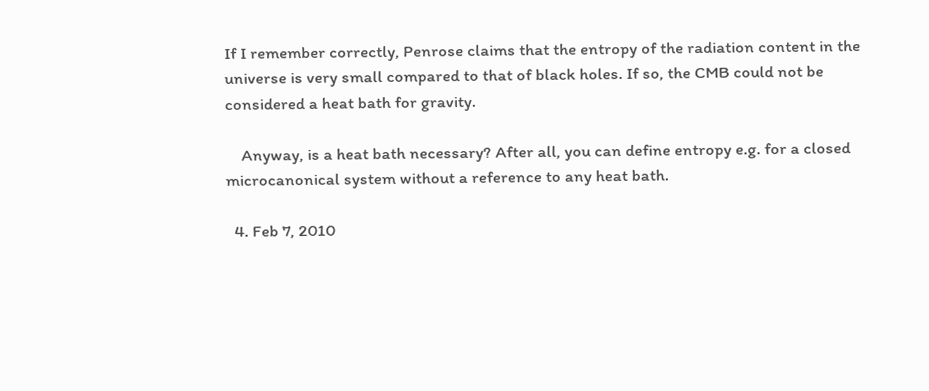If I remember correctly, Penrose claims that the entropy of the radiation content in the universe is very small compared to that of black holes. If so, the CMB could not be considered a heat bath for gravity.

    Anyway, is a heat bath necessary? After all, you can define entropy e.g. for a closed microcanonical system without a reference to any heat bath.

  4. Feb 7, 2010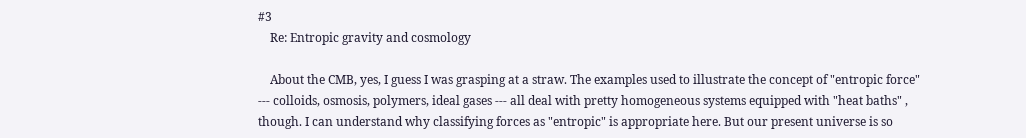#3
    Re: Entropic gravity and cosmology

    About the CMB, yes, I guess I was grasping at a straw. The examples used to illustrate the concept of "entropic force" --- colloids, osmosis, polymers, ideal gases --- all deal with pretty homogeneous systems equipped with "heat baths" , though. I can understand why classifying forces as "entropic" is appropriate here. But our present universe is so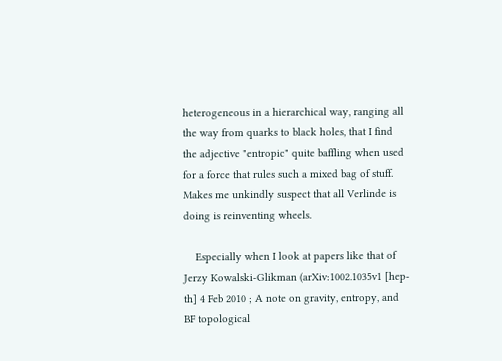heterogeneous in a hierarchical way, ranging all the way from quarks to black holes, that I find the adjective "entropic" quite baffling when used for a force that rules such a mixed bag of stuff. Makes me unkindly suspect that all Verlinde is doing is reinventing wheels.

    Especially when I look at papers like that of Jerzy Kowalski-Glikman (arXiv:1002.1035v1 [hep-th] 4 Feb 2010 ; A note on gravity, entropy, and BF topological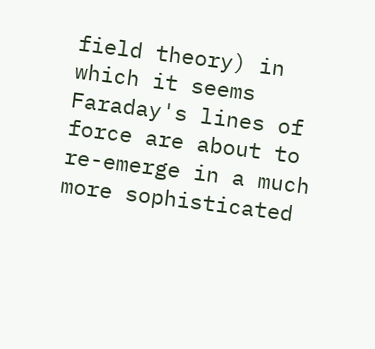field theory) in which it seems Faraday's lines of force are about to re-emerge in a much more sophisticated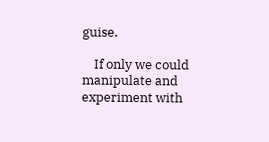guise.

    If only we could manipulate and experiment with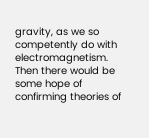gravity, as we so competently do with electromagnetism. Then there would be some hope of confirming theories of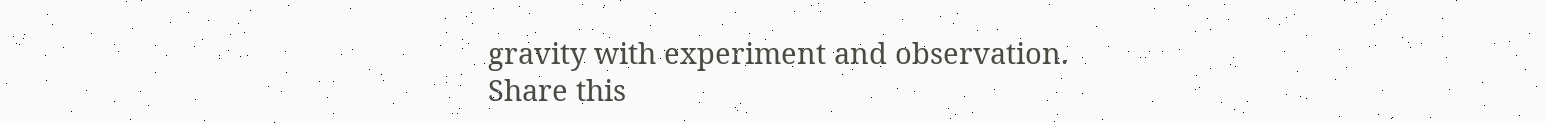gravity with experiment and observation.
Share this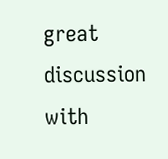great discussion with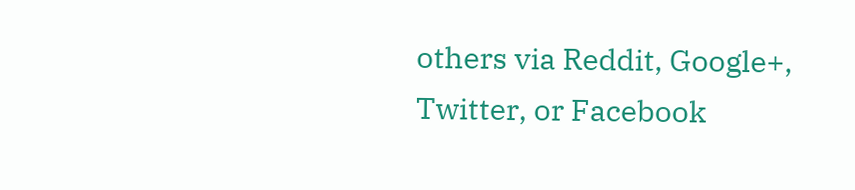others via Reddit, Google+, Twitter, or Facebook